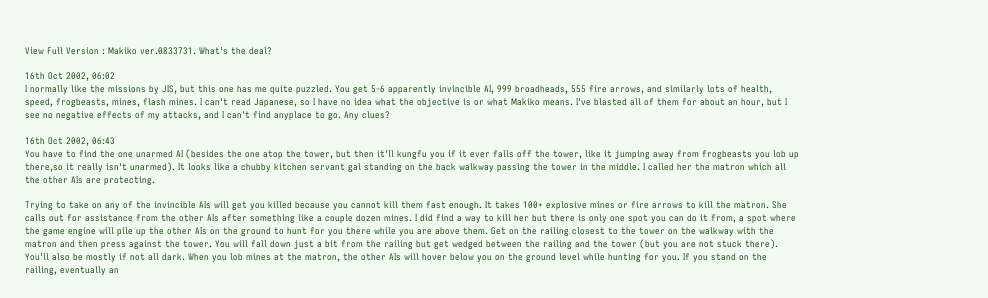View Full Version : Makiko ver.0833731. What's the deal?

16th Oct 2002, 06:02
I normally like the missions by JIS, but this one has me quite puzzled. You get 5-6 apparently invincible AI, 999 broadheads, 555 fire arrows, and similarly lots of health, speed, frogbeasts, mines, flash mines. I can't read Japanese, so I have no idea what the objective is or what Makiko means. I've blasted all of them for about an hour, but I see no negative effects of my attacks, and I can't find anyplace to go. Any clues?

16th Oct 2002, 06:43
You have to find the one unarmed AI (besides the one atop the tower, but then it'll kungfu you if it ever falls off the tower, like it jumping away from frogbeasts you lob up there,so it really isn't unarmed). It looks like a chubby kitchen servant gal standing on the back walkway passing the tower in the middle. I called her the matron which all the other AIs are protecting.

Trying to take on any of the invincible AIs will get you killed because you cannot kill them fast enough. It takes 100+ explosive mines or fire arrows to kill the matron. She calls out for assistance from the other AIs after something like a couple dozen mines. I did find a way to kill her but there is only one spot you can do it from, a spot where the game engine will pile up the other AIs on the ground to hunt for you there while you are above them. Get on the railing closest to the tower on the walkway with the matron and then press against the tower. You will fall down just a bit from the railing but get wedged between the railing and the tower (but you are not stuck there). You'll also be mostly if not all dark. When you lob mines at the matron, the other AIs will hover below you on the ground level while hunting for you. If you stand on the railing, eventually an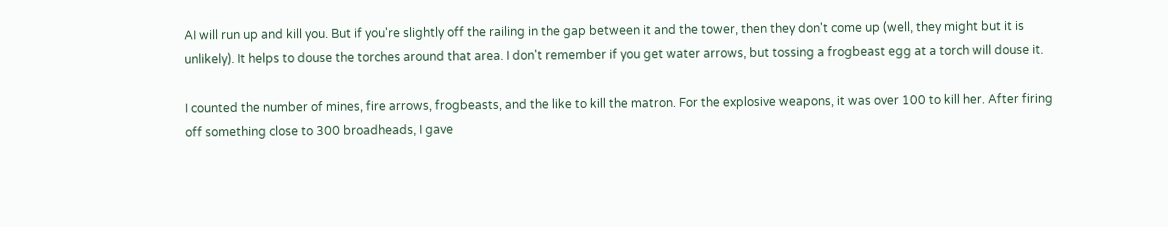AI will run up and kill you. But if you're slightly off the railing in the gap between it and the tower, then they don't come up (well, they might but it is unlikely). It helps to douse the torches around that area. I don't remember if you get water arrows, but tossing a frogbeast egg at a torch will douse it.

I counted the number of mines, fire arrows, frogbeasts, and the like to kill the matron. For the explosive weapons, it was over 100 to kill her. After firing off something close to 300 broadheads, I gave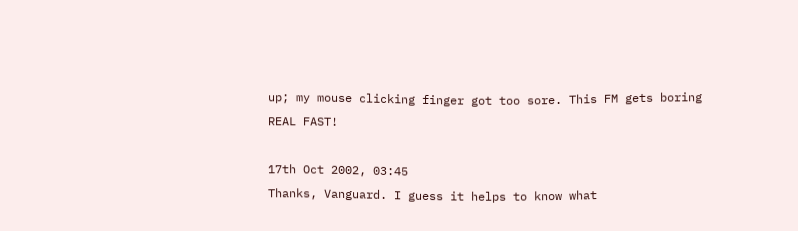up; my mouse clicking finger got too sore. This FM gets boring REAL FAST!

17th Oct 2002, 03:45
Thanks, Vanguard. I guess it helps to know what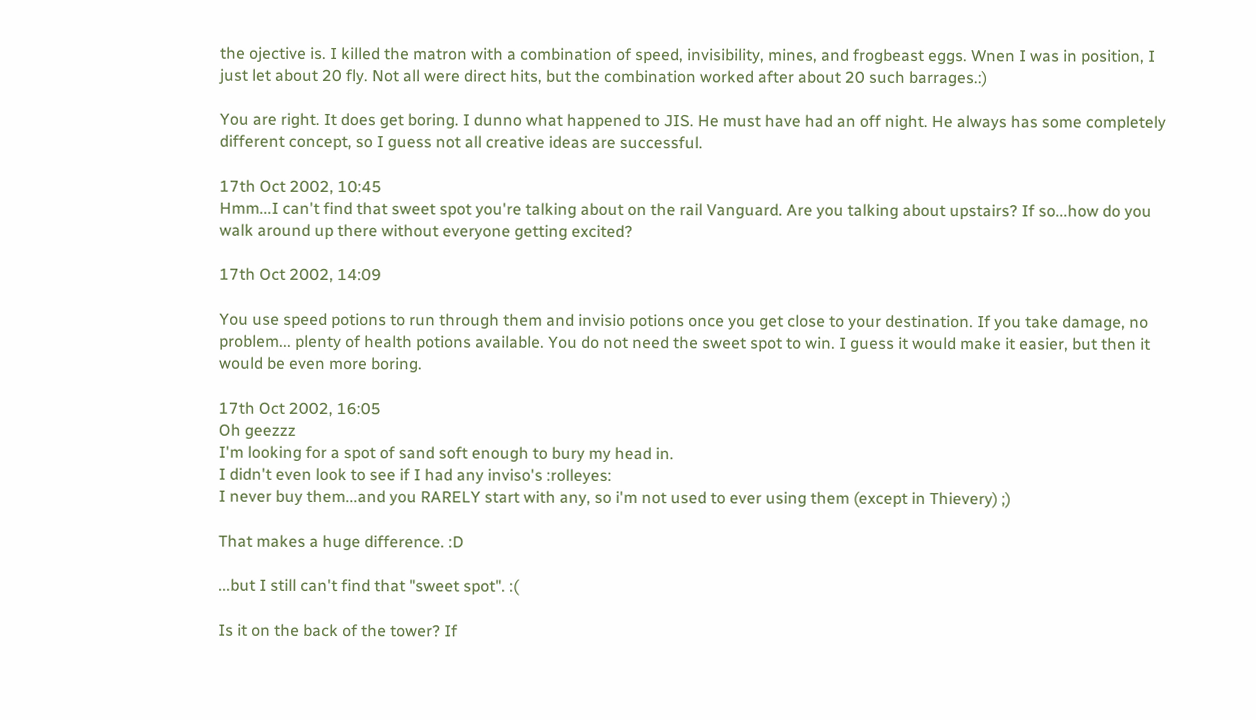the ojective is. I killed the matron with a combination of speed, invisibility, mines, and frogbeast eggs. Wnen I was in position, I just let about 20 fly. Not all were direct hits, but the combination worked after about 20 such barrages.:)

You are right. It does get boring. I dunno what happened to JIS. He must have had an off night. He always has some completely different concept, so I guess not all creative ideas are successful.

17th Oct 2002, 10:45
Hmm...I can't find that sweet spot you're talking about on the rail Vanguard. Are you talking about upstairs? If so...how do you walk around up there without everyone getting excited?

17th Oct 2002, 14:09

You use speed potions to run through them and invisio potions once you get close to your destination. If you take damage, no problem... plenty of health potions available. You do not need the sweet spot to win. I guess it would make it easier, but then it would be even more boring.

17th Oct 2002, 16:05
Oh geezzz
I'm looking for a spot of sand soft enough to bury my head in.
I didn't even look to see if I had any inviso's :rolleyes:
I never buy them...and you RARELY start with any, so i'm not used to ever using them (except in Thievery) ;)

That makes a huge difference. :D

...but I still can't find that "sweet spot". :(

Is it on the back of the tower? If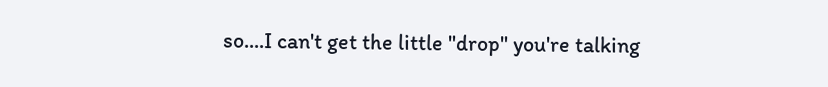so....I can't get the little "drop" you're talking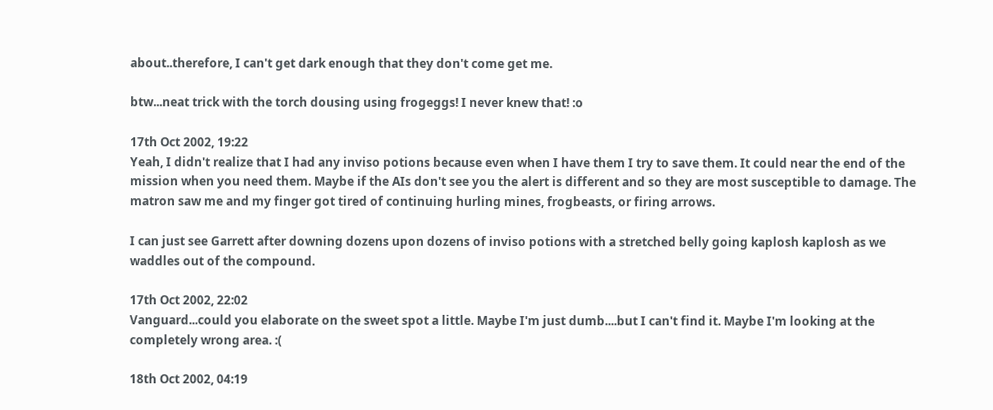about..therefore, I can't get dark enough that they don't come get me.

btw...neat trick with the torch dousing using frogeggs! I never knew that! :o

17th Oct 2002, 19:22
Yeah, I didn't realize that I had any inviso potions because even when I have them I try to save them. It could near the end of the mission when you need them. Maybe if the AIs don't see you the alert is different and so they are most susceptible to damage. The matron saw me and my finger got tired of continuing hurling mines, frogbeasts, or firing arrows.

I can just see Garrett after downing dozens upon dozens of inviso potions with a stretched belly going kaplosh kaplosh as we waddles out of the compound.

17th Oct 2002, 22:02
Vanguard...could you elaborate on the sweet spot a little. Maybe I'm just dumb....but I can't find it. Maybe I'm looking at the completely wrong area. :(

18th Oct 2002, 04:19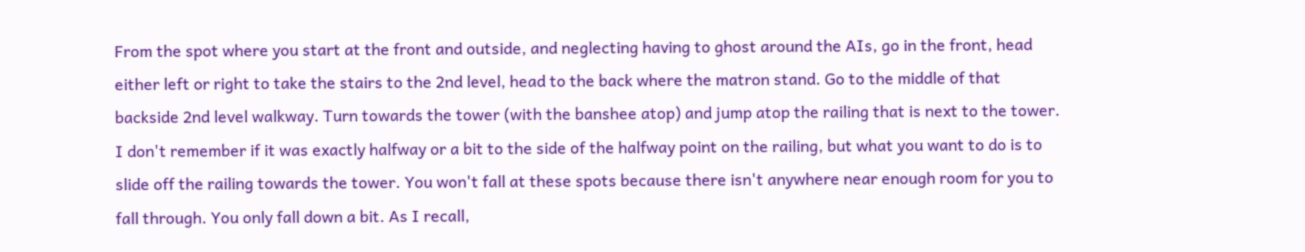From the spot where you start at the front and outside, and neglecting having to ghost around the AIs, go in the front, head either left or right to take the stairs to the 2nd level, head to the back where the matron stand. Go to the middle of that backside 2nd level walkway. Turn towards the tower (with the banshee atop) and jump atop the railing that is next to the tower. I don't remember if it was exactly halfway or a bit to the side of the halfway point on the railing, but what you want to do is to slide off the railing towards the tower. You won't fall at these spots because there isn't anywhere near enough room for you to fall through. You only fall down a bit. As I recall,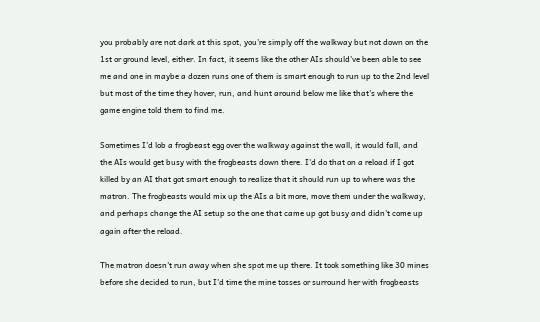you probably are not dark at this spot, you're simply off the walkway but not down on the 1st or ground level, either. In fact, it seems like the other AIs should've been able to see me and one in maybe a dozen runs one of them is smart enough to run up to the 2nd level but most of the time they hover, run, and hunt around below me like that's where the game engine told them to find me.

Sometimes I'd lob a frogbeast egg over the walkway against the wall, it would fall, and the AIs would get busy with the frogbeasts down there. I'd do that on a reload if I got killed by an AI that got smart enough to realize that it should run up to where was the matron. The frogbeasts would mix up the AIs a bit more, move them under the walkway, and perhaps change the AI setup so the one that came up got busy and didn't come up again after the reload.

The matron doesn't run away when she spot me up there. It took something like 30 mines before she decided to run, but I'd time the mine tosses or surround her with frogbeasts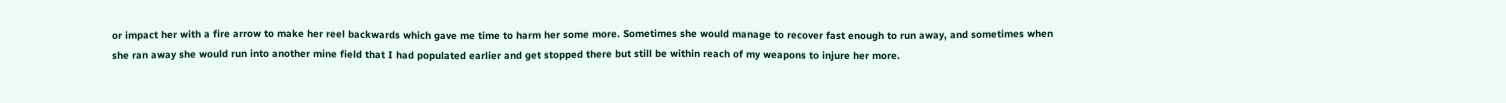or impact her with a fire arrow to make her reel backwards which gave me time to harm her some more. Sometimes she would manage to recover fast enough to run away, and sometimes when she ran away she would run into another mine field that I had populated earlier and get stopped there but still be within reach of my weapons to injure her more.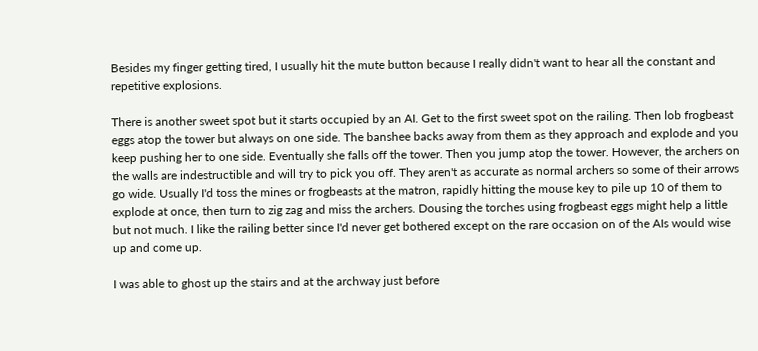Besides my finger getting tired, I usually hit the mute button because I really didn't want to hear all the constant and repetitive explosions.

There is another sweet spot but it starts occupied by an AI. Get to the first sweet spot on the railing. Then lob frogbeast eggs atop the tower but always on one side. The banshee backs away from them as they approach and explode and you keep pushing her to one side. Eventually she falls off the tower. Then you jump atop the tower. However, the archers on the walls are indestructible and will try to pick you off. They aren't as accurate as normal archers so some of their arrows go wide. Usually I'd toss the mines or frogbeasts at the matron, rapidly hitting the mouse key to pile up 10 of them to explode at once, then turn to zig zag and miss the archers. Dousing the torches using frogbeast eggs might help a little but not much. I like the railing better since I'd never get bothered except on the rare occasion on of the AIs would wise up and come up.

I was able to ghost up the stairs and at the archway just before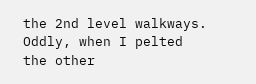the 2nd level walkways. Oddly, when I pelted the other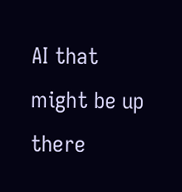AI that might be up there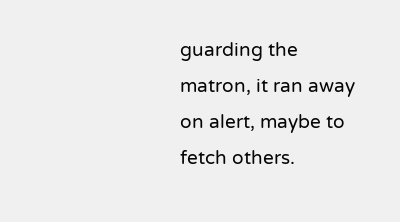guarding the matron, it ran away on alert, maybe to fetch others.